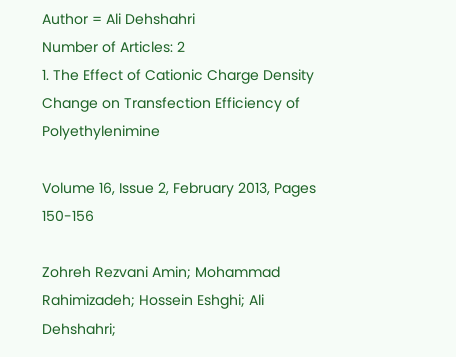Author = Ali Dehshahri
Number of Articles: 2
1. The Effect of Cationic Charge Density Change on Transfection Efficiency of Polyethylenimine

Volume 16, Issue 2, February 2013, Pages 150-156

Zohreh Rezvani Amin; Mohammad Rahimizadeh; Hossein Eshghi; Ali Dehshahri;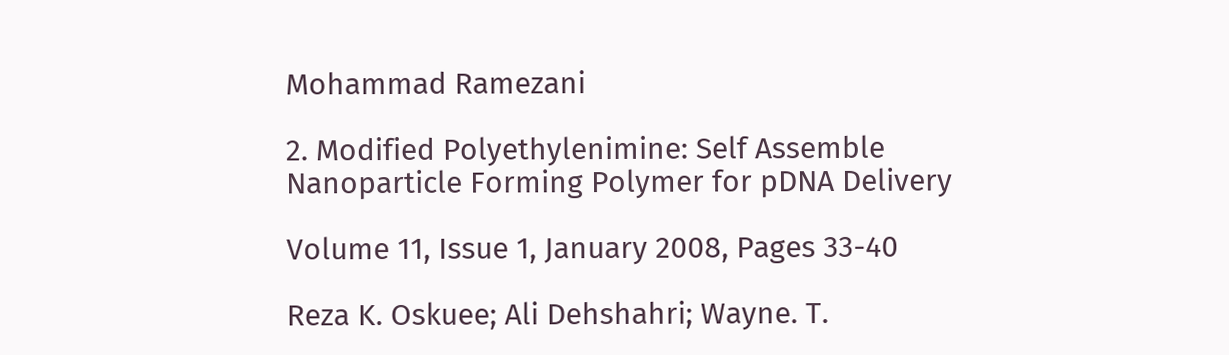Mohammad Ramezani

2. Modified Polyethylenimine: Self Assemble Nanoparticle Forming Polymer for pDNA Delivery

Volume 11, Issue 1, January 2008, Pages 33-40

Reza K. Oskuee; Ali Dehshahri; Wayne. T.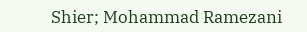Shier; Mohammad Ramezani